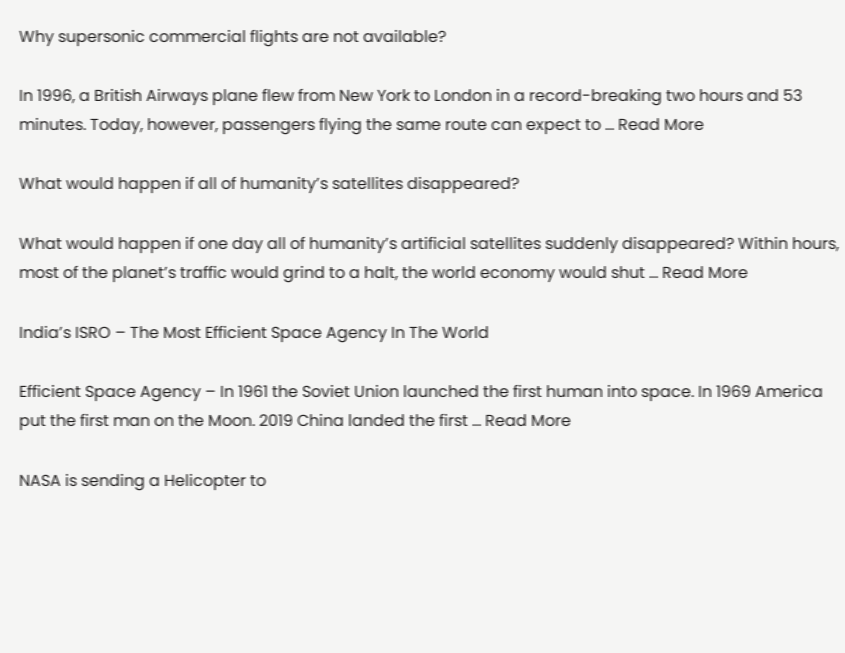Why supersonic commercial flights are not available?

In 1996, a British Airways plane flew from New York to London in a record-breaking two hours and 53 minutes. Today, however, passengers flying the same route can expect to … Read More

What would happen if all of humanity’s satellites disappeared?

What would happen if one day all of humanity’s artificial satellites suddenly disappeared? Within hours, most of the planet’s traffic would grind to a halt, the world economy would shut … Read More

India’s ISRO – The Most Efficient Space Agency In The World

Efficient Space Agency – In 1961 the Soviet Union launched the first human into space. In 1969 America put the first man on the Moon. 2019 China landed the first … Read More

NASA is sending a Helicopter to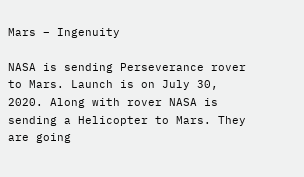Mars – Ingenuity

NASA is sending Perseverance rover to Mars. Launch is on July 30, 2020. Along with rover NASA is sending a Helicopter to Mars. They are going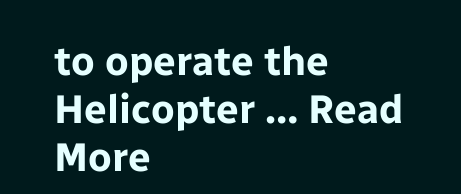to operate the Helicopter … Read More